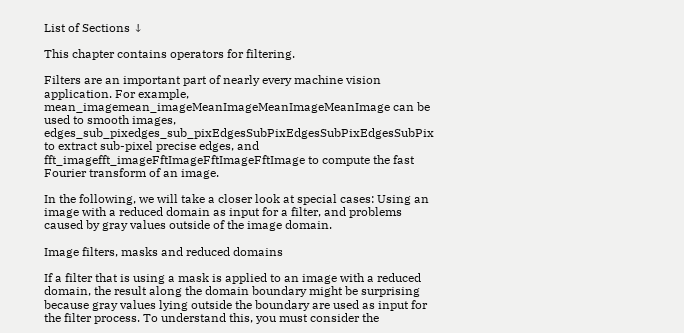List of Sections ↓

This chapter contains operators for filtering.

Filters are an important part of nearly every machine vision application. For example, mean_imagemean_imageMeanImageMeanImageMeanImage can be used to smooth images, edges_sub_pixedges_sub_pixEdgesSubPixEdgesSubPixEdgesSubPix to extract sub-pixel precise edges, and fft_imagefft_imageFftImageFftImageFftImage to compute the fast Fourier transform of an image.

In the following, we will take a closer look at special cases: Using an image with a reduced domain as input for a filter, and problems caused by gray values outside of the image domain.

Image filters, masks and reduced domains

If a filter that is using a mask is applied to an image with a reduced domain, the result along the domain boundary might be surprising because gray values lying outside the boundary are used as input for the filter process. To understand this, you must consider the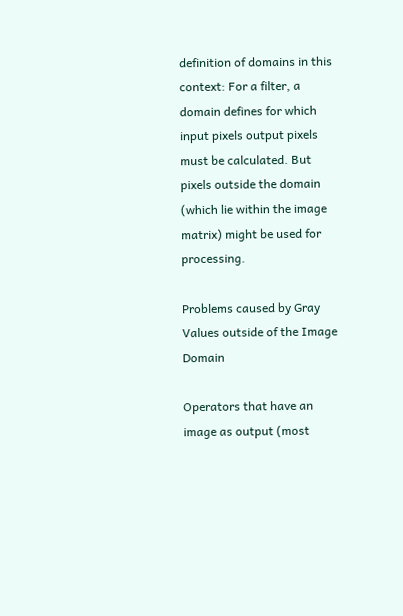definition of domains in this context: For a filter, a domain defines for which input pixels output pixels must be calculated. But pixels outside the domain (which lie within the image matrix) might be used for processing.

Problems caused by Gray Values outside of the Image Domain

Operators that have an image as output (most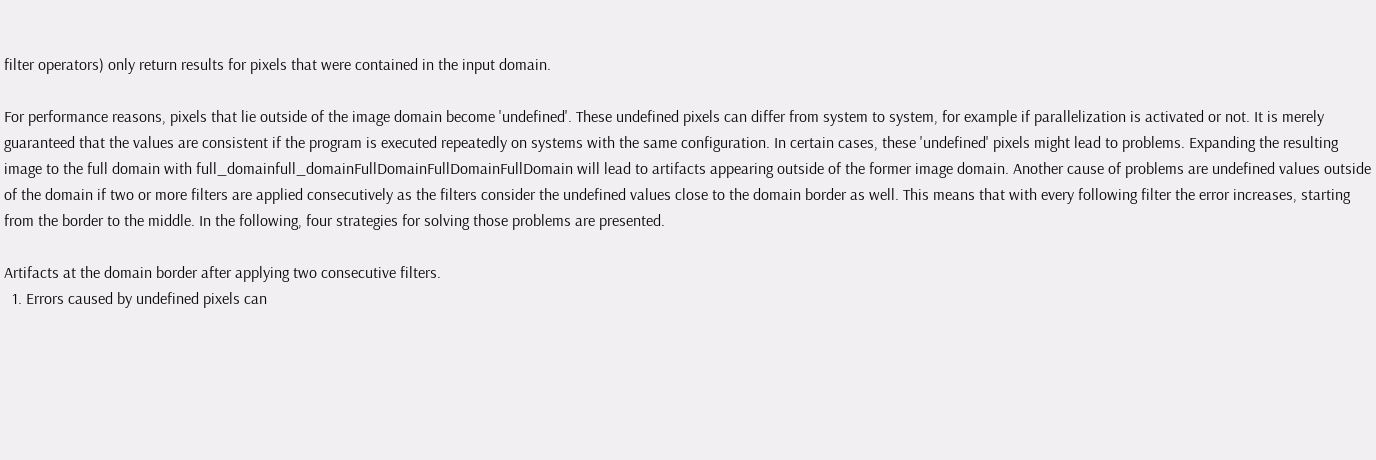filter operators) only return results for pixels that were contained in the input domain.

For performance reasons, pixels that lie outside of the image domain become 'undefined'. These undefined pixels can differ from system to system, for example if parallelization is activated or not. It is merely guaranteed that the values are consistent if the program is executed repeatedly on systems with the same configuration. In certain cases, these 'undefined' pixels might lead to problems. Expanding the resulting image to the full domain with full_domainfull_domainFullDomainFullDomainFullDomain will lead to artifacts appearing outside of the former image domain. Another cause of problems are undefined values outside of the domain if two or more filters are applied consecutively as the filters consider the undefined values close to the domain border as well. This means that with every following filter the error increases, starting from the border to the middle. In the following, four strategies for solving those problems are presented.

Artifacts at the domain border after applying two consecutive filters.
  1. Errors caused by undefined pixels can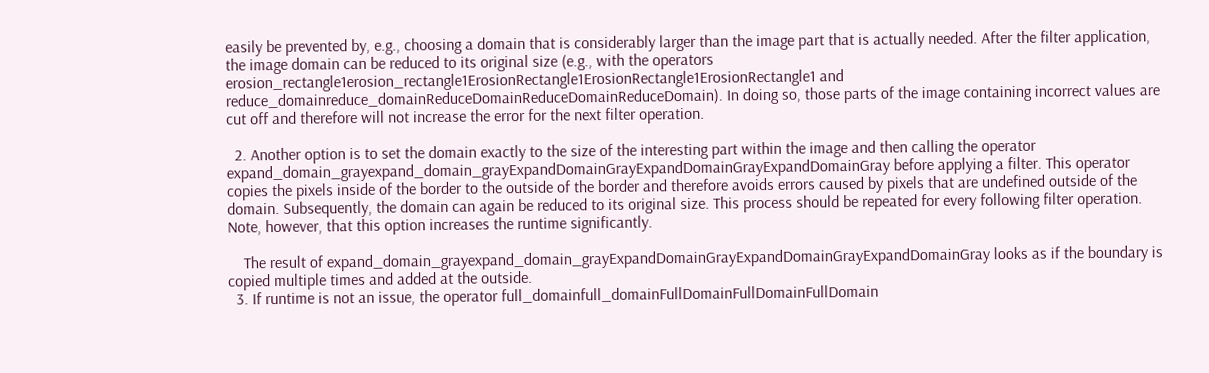easily be prevented by, e.g., choosing a domain that is considerably larger than the image part that is actually needed. After the filter application, the image domain can be reduced to its original size (e.g., with the operators erosion_rectangle1erosion_rectangle1ErosionRectangle1ErosionRectangle1ErosionRectangle1 and reduce_domainreduce_domainReduceDomainReduceDomainReduceDomain). In doing so, those parts of the image containing incorrect values are cut off and therefore will not increase the error for the next filter operation.

  2. Another option is to set the domain exactly to the size of the interesting part within the image and then calling the operator expand_domain_grayexpand_domain_grayExpandDomainGrayExpandDomainGrayExpandDomainGray before applying a filter. This operator copies the pixels inside of the border to the outside of the border and therefore avoids errors caused by pixels that are undefined outside of the domain. Subsequently, the domain can again be reduced to its original size. This process should be repeated for every following filter operation. Note, however, that this option increases the runtime significantly.

    The result of expand_domain_grayexpand_domain_grayExpandDomainGrayExpandDomainGrayExpandDomainGray looks as if the boundary is copied multiple times and added at the outside.
  3. If runtime is not an issue, the operator full_domainfull_domainFullDomainFullDomainFullDomain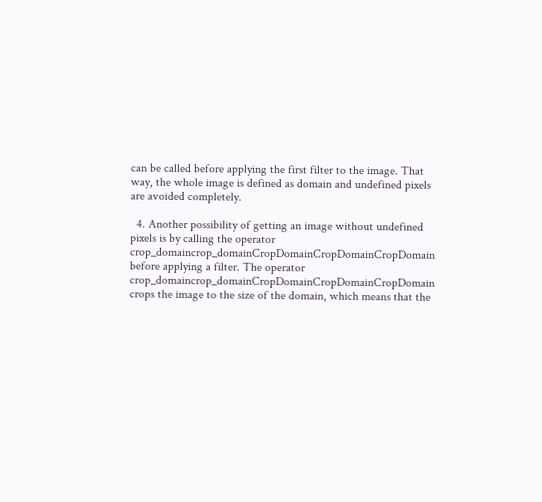can be called before applying the first filter to the image. That way, the whole image is defined as domain and undefined pixels are avoided completely.

  4. Another possibility of getting an image without undefined pixels is by calling the operator crop_domaincrop_domainCropDomainCropDomainCropDomain before applying a filter. The operator crop_domaincrop_domainCropDomainCropDomainCropDomain crops the image to the size of the domain, which means that the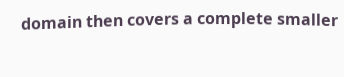domain then covers a complete smaller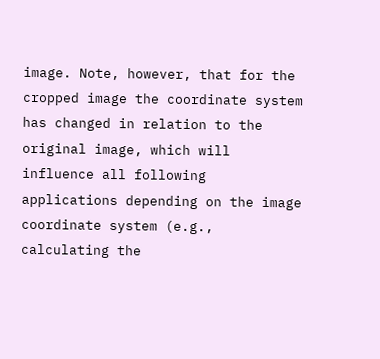image. Note, however, that for the cropped image the coordinate system has changed in relation to the original image, which will influence all following applications depending on the image coordinate system (e.g., calculating the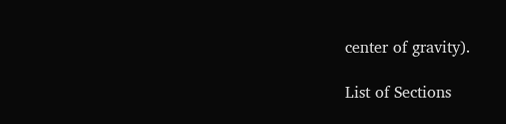center of gravity).

List of Sections